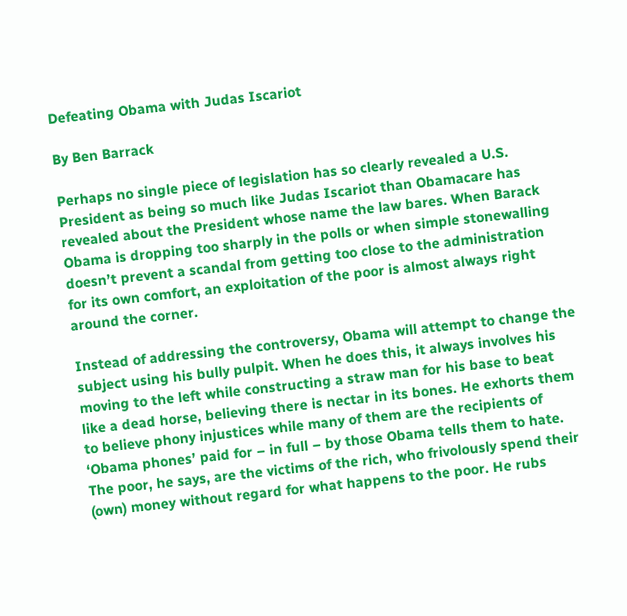Defeating Obama with Judas Iscariot

By Ben Barrack

Perhaps no single piece of legislation has so clearly revealed a U.S. President as being so much like Judas Iscariot than Obamacare has revealed about the President whose name the law bares. When Barack Obama is dropping too sharply in the polls or when simple stonewalling doesn’t prevent a scandal from getting too close to the administration for its own comfort, an exploitation of the poor is almost always right around the corner.

Instead of addressing the controversy, Obama will attempt to change the subject using his bully pulpit. When he does this, it always involves his moving to the left while constructing a straw man for his base to beat like a dead horse, believing there is nectar in its bones. He exhorts them to believe phony injustices while many of them are the recipients of ‘Obama phones’ paid for – in full – by those Obama tells them to hate. The poor, he says, are the victims of the rich, who frivolously spend their (own) money without regard for what happens to the poor. He rubs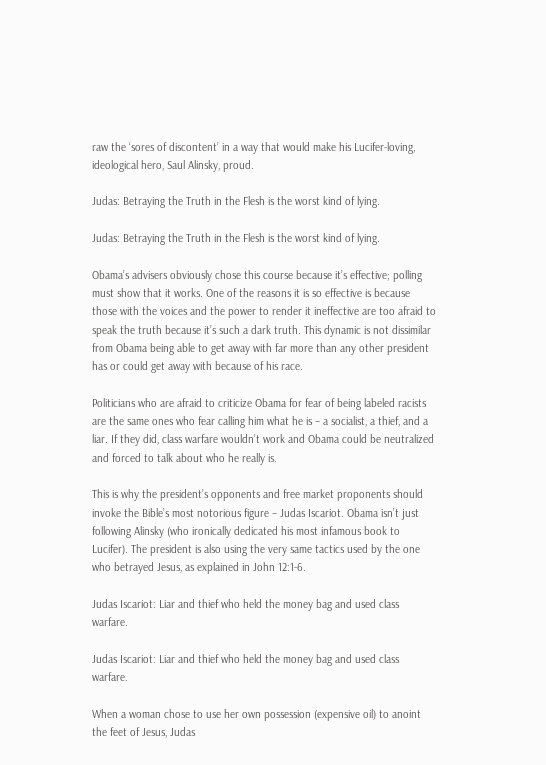raw the ‘sores of discontent’ in a way that would make his Lucifer-loving, ideological hero, Saul Alinsky, proud.

Judas: Betraying the Truth in the Flesh is the worst kind of lying.

Judas: Betraying the Truth in the Flesh is the worst kind of lying.

Obama’s advisers obviously chose this course because it’s effective; polling must show that it works. One of the reasons it is so effective is because those with the voices and the power to render it ineffective are too afraid to speak the truth because it’s such a dark truth. This dynamic is not dissimilar from Obama being able to get away with far more than any other president has or could get away with because of his race.

Politicians who are afraid to criticize Obama for fear of being labeled racists are the same ones who fear calling him what he is – a socialist, a thief, and a liar. If they did, class warfare wouldn’t work and Obama could be neutralized and forced to talk about who he really is.

This is why the president’s opponents and free market proponents should invoke the Bible’s most notorious figure – Judas Iscariot. Obama isn’t just following Alinsky (who ironically dedicated his most infamous book to Lucifer). The president is also using the very same tactics used by the one who betrayed Jesus, as explained in John 12:1-6.

Judas Iscariot: Liar and thief who held the money bag and used class warfare.

Judas Iscariot: Liar and thief who held the money bag and used class warfare.

When a woman chose to use her own possession (expensive oil) to anoint the feet of Jesus, Judas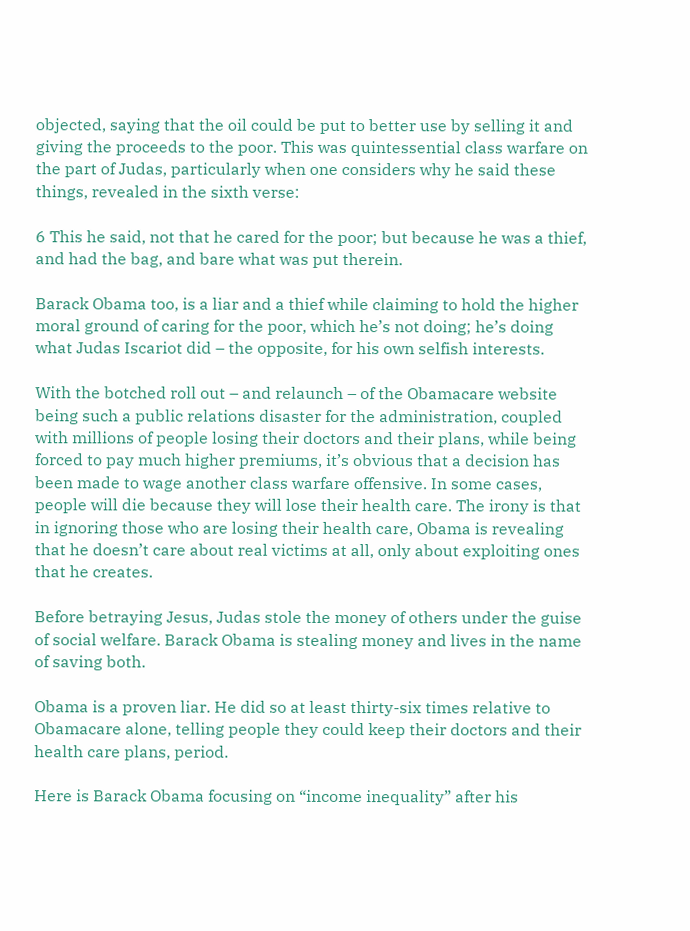objected, saying that the oil could be put to better use by selling it and giving the proceeds to the poor. This was quintessential class warfare on the part of Judas, particularly when one considers why he said these things, revealed in the sixth verse:

6 This he said, not that he cared for the poor; but because he was a thief, and had the bag, and bare what was put therein.

Barack Obama too, is a liar and a thief while claiming to hold the higher moral ground of caring for the poor, which he’s not doing; he’s doing what Judas Iscariot did – the opposite, for his own selfish interests.

With the botched roll out – and relaunch – of the Obamacare website being such a public relations disaster for the administration, coupled with millions of people losing their doctors and their plans, while being forced to pay much higher premiums, it’s obvious that a decision has been made to wage another class warfare offensive. In some cases, people will die because they will lose their health care. The irony is that in ignoring those who are losing their health care, Obama is revealing that he doesn’t care about real victims at all, only about exploiting ones that he creates.

Before betraying Jesus, Judas stole the money of others under the guise of social welfare. Barack Obama is stealing money and lives in the name of saving both.

Obama is a proven liar. He did so at least thirty-six times relative to Obamacare alone, telling people they could keep their doctors and their health care plans, period.

Here is Barack Obama focusing on “income inequality” after his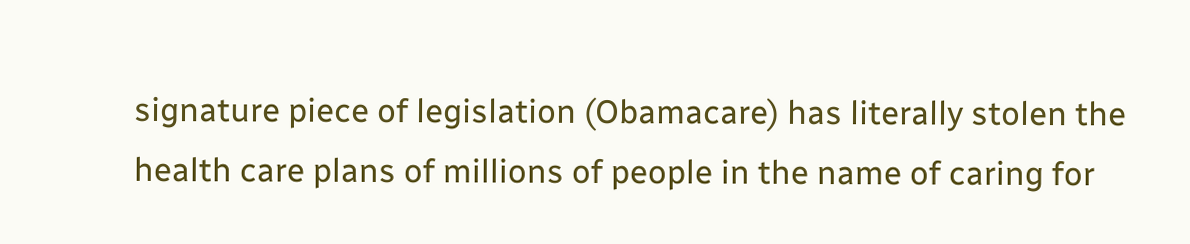signature piece of legislation (Obamacare) has literally stolen the health care plans of millions of people in the name of caring for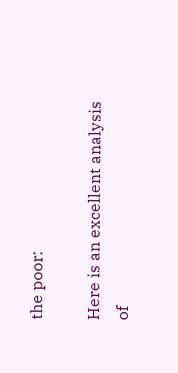the poor:

Here is an excellent analysis of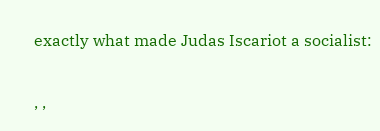exactly what made Judas Iscariot a socialist:


, ,